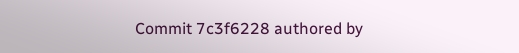Commit 7c3f6228 authored by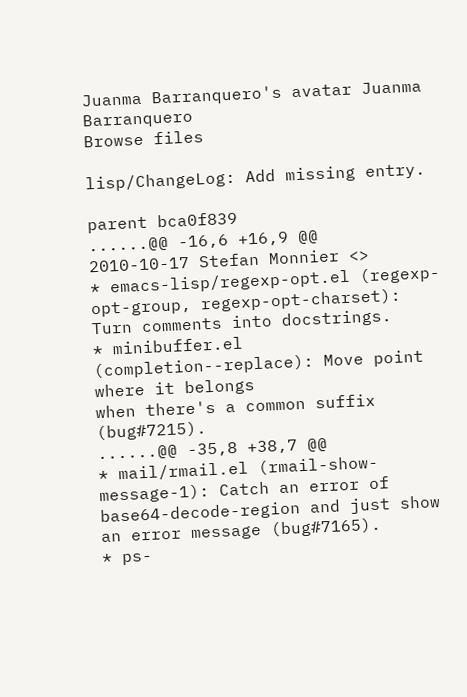Juanma Barranquero's avatar Juanma Barranquero
Browse files

lisp/ChangeLog: Add missing entry.

parent bca0f839
......@@ -16,6 +16,9 @@
2010-10-17 Stefan Monnier <>
* emacs-lisp/regexp-opt.el (regexp-opt-group, regexp-opt-charset):
Turn comments into docstrings.
* minibuffer.el (completion--replace): Move point where it belongs
when there's a common suffix (bug#7215).
......@@ -35,8 +38,7 @@
* mail/rmail.el (rmail-show-message-1): Catch an error of
base64-decode-region and just show an error message (bug#7165).
* ps-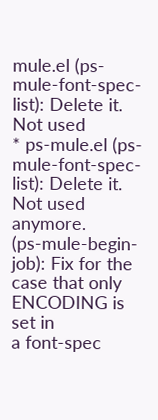mule.el (ps-mule-font-spec-list): Delete it. Not used
* ps-mule.el (ps-mule-font-spec-list): Delete it. Not used anymore.
(ps-mule-begin-job): Fix for the case that only ENCODING is set in
a font-spec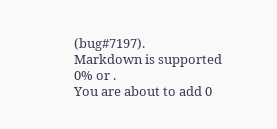(bug#7197).
Markdown is supported
0% or .
You are about to add 0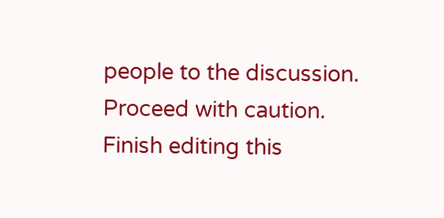people to the discussion. Proceed with caution.
Finish editing this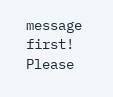message first!
Please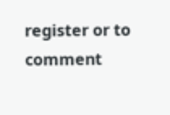register or to comment